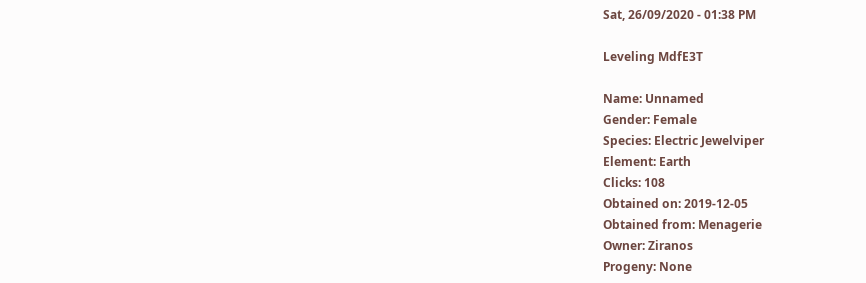Sat, 26/09/2020 - 01:38 PM

Leveling MdfE3T

Name: Unnamed
Gender: Female
Species: Electric Jewelviper
Element: Earth
Clicks: 108
Obtained on: 2019-12-05
Obtained from: Menagerie
Owner: Ziranos
Progeny: None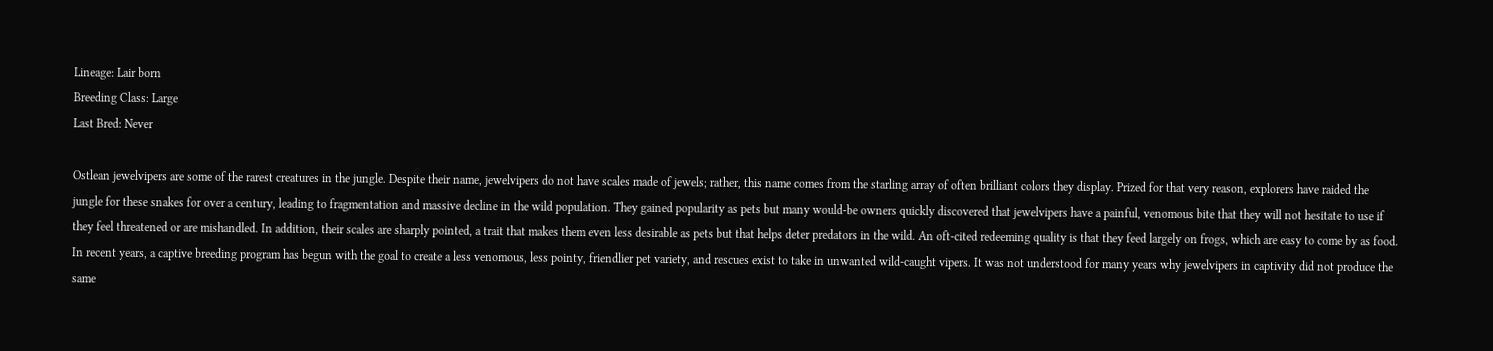Lineage: Lair born
Breeding Class: Large
Last Bred: Never

Ostlean jewelvipers are some of the rarest creatures in the jungle. Despite their name, jewelvipers do not have scales made of jewels; rather, this name comes from the starling array of often brilliant colors they display. Prized for that very reason, explorers have raided the jungle for these snakes for over a century, leading to fragmentation and massive decline in the wild population. They gained popularity as pets but many would-be owners quickly discovered that jewelvipers have a painful, venomous bite that they will not hesitate to use if they feel threatened or are mishandled. In addition, their scales are sharply pointed, a trait that makes them even less desirable as pets but that helps deter predators in the wild. An oft-cited redeeming quality is that they feed largely on frogs, which are easy to come by as food. In recent years, a captive breeding program has begun with the goal to create a less venomous, less pointy, friendlier pet variety, and rescues exist to take in unwanted wild-caught vipers. It was not understood for many years why jewelvipers in captivity did not produce the same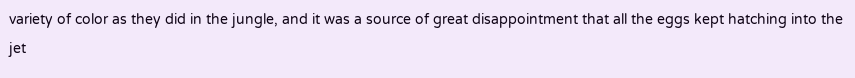variety of color as they did in the jungle, and it was a source of great disappointment that all the eggs kept hatching into the jet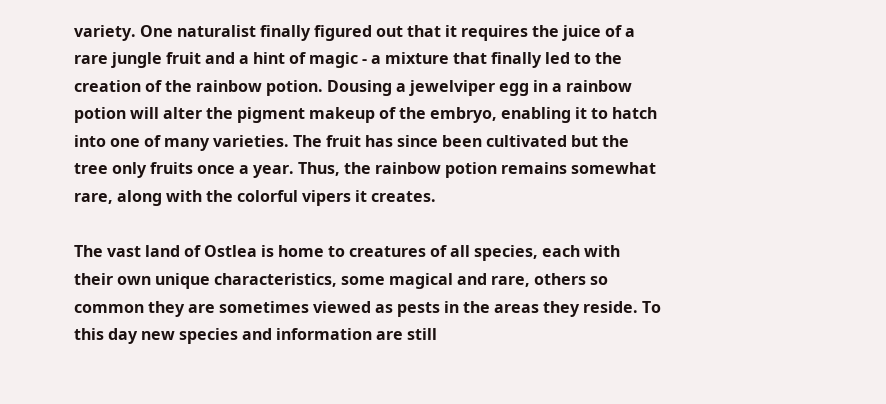variety. One naturalist finally figured out that it requires the juice of a rare jungle fruit and a hint of magic - a mixture that finally led to the creation of the rainbow potion. Dousing a jewelviper egg in a rainbow potion will alter the pigment makeup of the embryo, enabling it to hatch into one of many varieties. The fruit has since been cultivated but the tree only fruits once a year. Thus, the rainbow potion remains somewhat rare, along with the colorful vipers it creates.

The vast land of Ostlea is home to creatures of all species, each with their own unique characteristics, some magical and rare, others so common they are sometimes viewed as pests in the areas they reside. To this day new species and information are still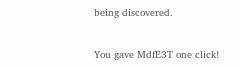being discovered.


You gave MdfE3T one click!